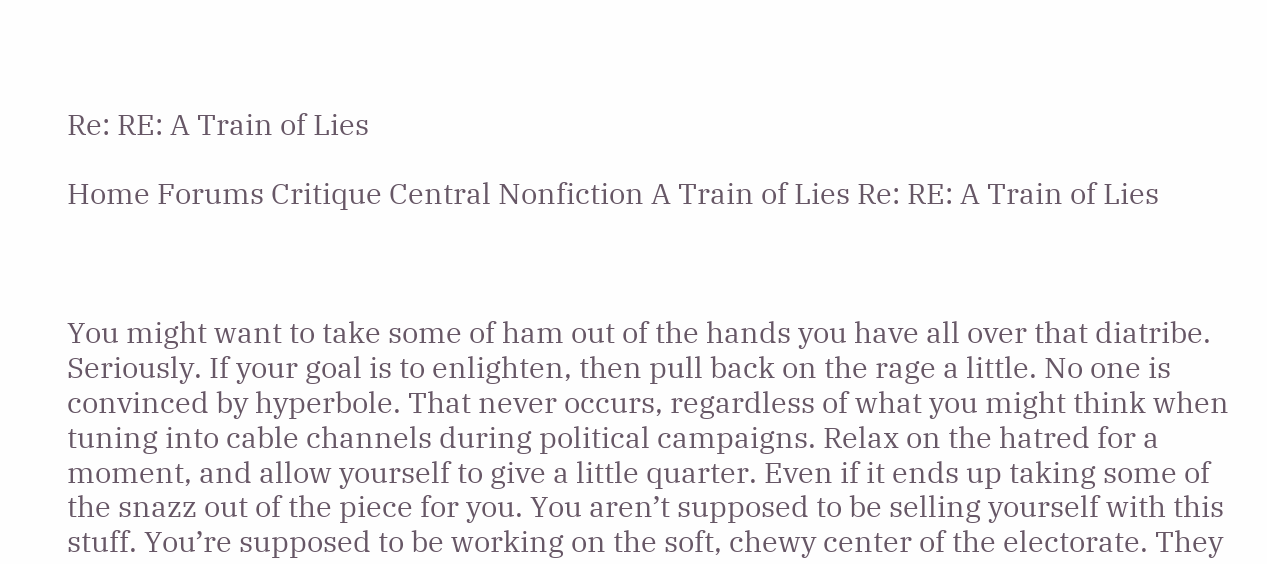Re: RE: A Train of Lies

Home Forums Critique Central Nonfiction A Train of Lies Re: RE: A Train of Lies



You might want to take some of ham out of the hands you have all over that diatribe. Seriously. If your goal is to enlighten, then pull back on the rage a little. No one is convinced by hyperbole. That never occurs, regardless of what you might think when tuning into cable channels during political campaigns. Relax on the hatred for a moment, and allow yourself to give a little quarter. Even if it ends up taking some of the snazz out of the piece for you. You aren’t supposed to be selling yourself with this stuff. You’re supposed to be working on the soft, chewy center of the electorate. They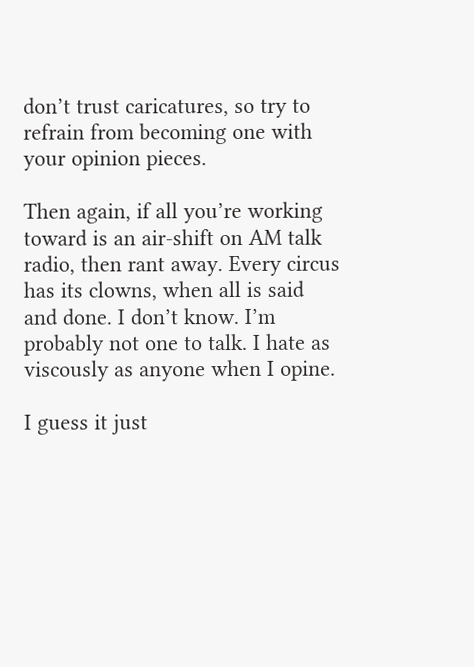don’t trust caricatures, so try to refrain from becoming one with your opinion pieces.

Then again, if all you’re working toward is an air-shift on AM talk radio, then rant away. Every circus has its clowns, when all is said and done. I don’t know. I’m probably not one to talk. I hate as viscously as anyone when I opine.

I guess it just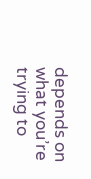depends on what you’re trying to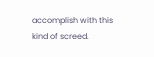accomplish with this kind of screed.